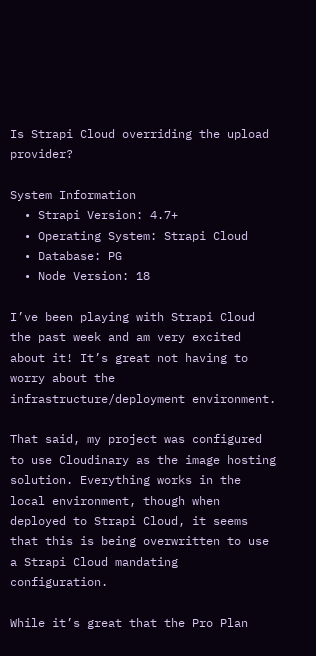Is Strapi Cloud overriding the upload provider?

System Information
  • Strapi Version: 4.7+
  • Operating System: Strapi Cloud
  • Database: PG
  • Node Version: 18

I’ve been playing with Strapi Cloud the past week and am very excited about it! It’s great not having to worry about the infrastructure/deployment environment.

That said, my project was configured to use Cloudinary as the image hosting solution. Everything works in the local environment, though when deployed to Strapi Cloud, it seems that this is being overwritten to use a Strapi Cloud mandating configuration.

While it’s great that the Pro Plan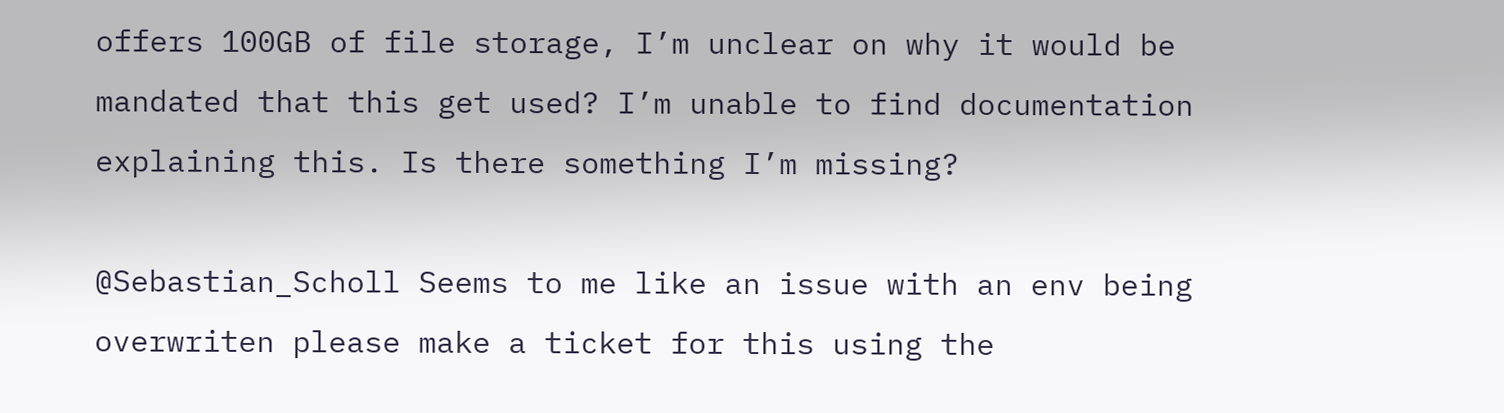offers 100GB of file storage, I’m unclear on why it would be mandated that this get used? I’m unable to find documentation explaining this. Is there something I’m missing?

@Sebastian_Scholl Seems to me like an issue with an env being overwriten please make a ticket for this using the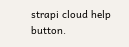strapi cloud help button.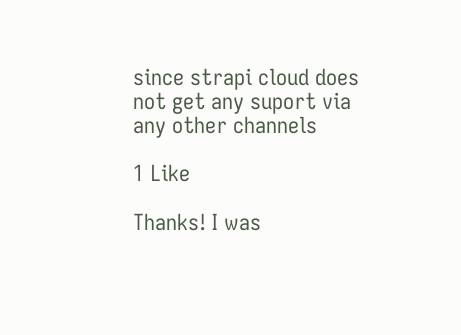since strapi cloud does not get any suport via any other channels

1 Like

Thanks! I was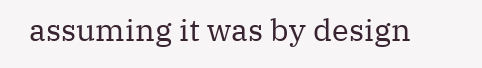assuming it was by design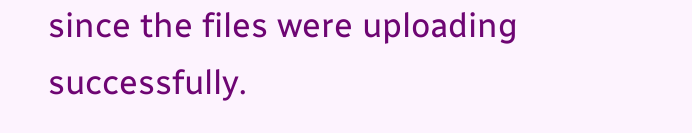since the files were uploading successfully.